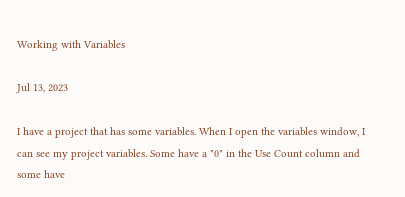Working with Variables

Jul 13, 2023

I have a project that has some variables. When I open the variables window, I can see my project variables. Some have a "0" in the Use Count column and some have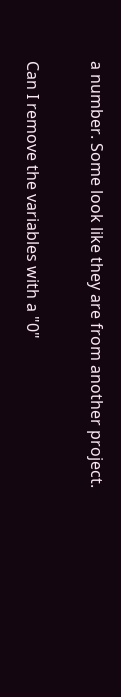a number. Some look like they are from another project.

Can I remove the variables with a "0"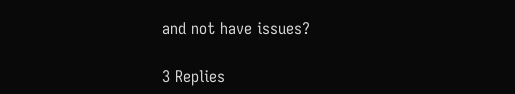and not have issues?

3 Replies